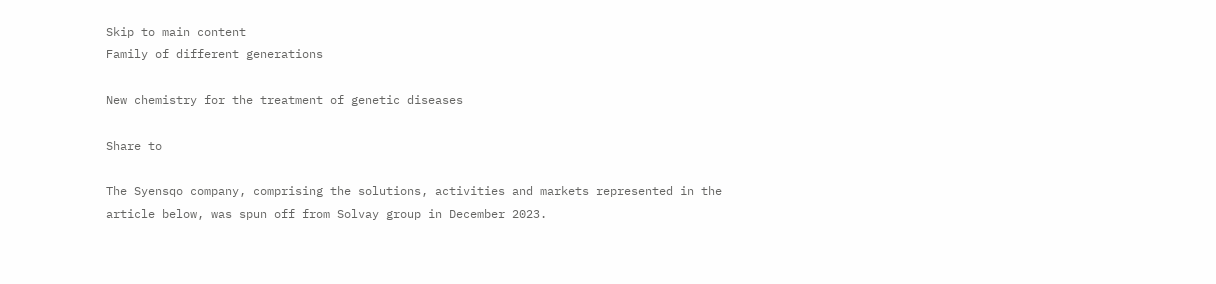Skip to main content
Family of different generations

New chemistry for the treatment of genetic diseases

Share to

The Syensqo company, comprising the solutions, activities and markets represented in the article below, was spun off from Solvay group in December 2023.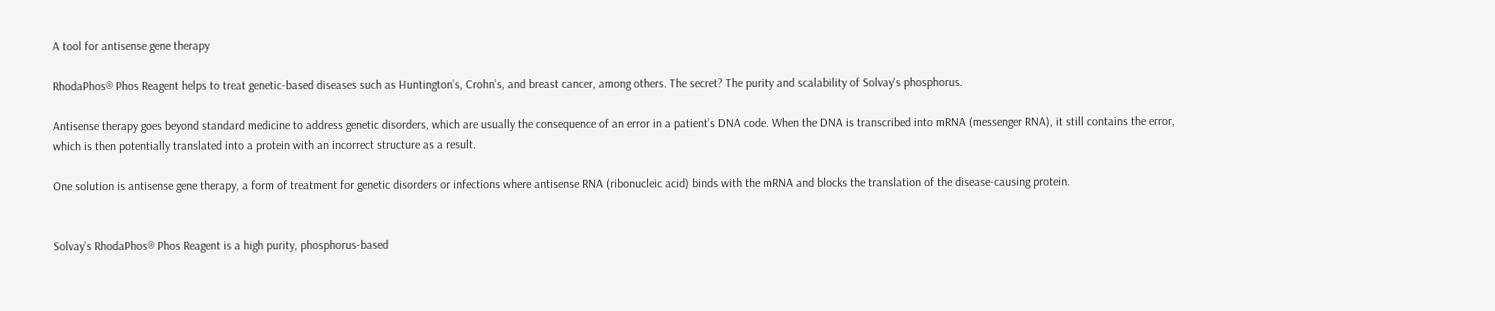A tool for antisense gene therapy

RhodaPhos® Phos Reagent helps to treat genetic-based diseases such as Huntington’s, Crohn’s, and breast cancer, among others. The secret? The purity and scalability of Solvay's phosphorus.

Antisense therapy goes beyond standard medicine to address genetic disorders, which are usually the consequence of an error in a patient’s DNA code. When the DNA is transcribed into mRNA (messenger RNA), it still contains the error, which is then potentially translated into a protein with an incorrect structure as a result.

One solution is antisense gene therapy, a form of treatment for genetic disorders or infections where antisense RNA (ribonucleic acid) binds with the mRNA and blocks the translation of the disease-causing protein.


Solvay’s RhodaPhos® Phos Reagent is a high purity, phosphorus-based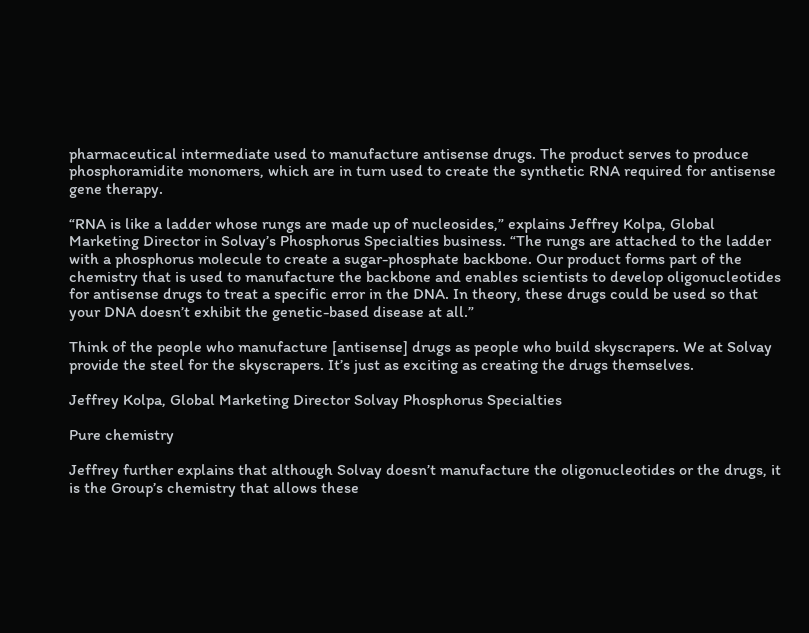pharmaceutical intermediate used to manufacture antisense drugs. The product serves to produce phosphoramidite monomers, which are in turn used to create the synthetic RNA required for antisense gene therapy.

“RNA is like a ladder whose rungs are made up of nucleosides,” explains Jeffrey Kolpa, Global Marketing Director in Solvay’s Phosphorus Specialties business. “The rungs are attached to the ladder with a phosphorus molecule to create a sugar-phosphate backbone. Our product forms part of the chemistry that is used to manufacture the backbone and enables scientists to develop oligonucleotides for antisense drugs to treat a specific error in the DNA. In theory, these drugs could be used so that your DNA doesn’t exhibit the genetic-based disease at all.”

Think of the people who manufacture [antisense] drugs as people who build skyscrapers. We at Solvay provide the steel for the skyscrapers. It’s just as exciting as creating the drugs themselves.

Jeffrey Kolpa, Global Marketing Director Solvay Phosphorus Specialties

Pure chemistry

Jeffrey further explains that although Solvay doesn’t manufacture the oligonucleotides or the drugs, it is the Group’s chemistry that allows these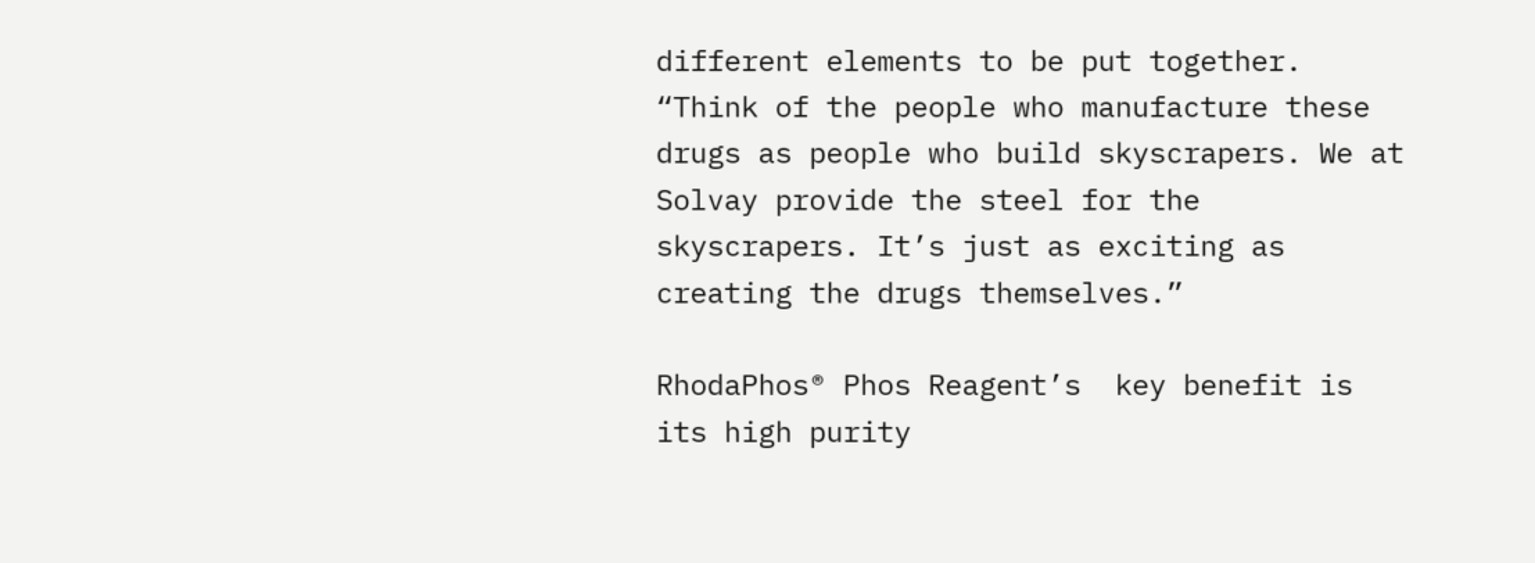different elements to be put together. “Think of the people who manufacture these drugs as people who build skyscrapers. We at Solvay provide the steel for the skyscrapers. It’s just as exciting as creating the drugs themselves.”

RhodaPhos® Phos Reagent’s  key benefit is its high purity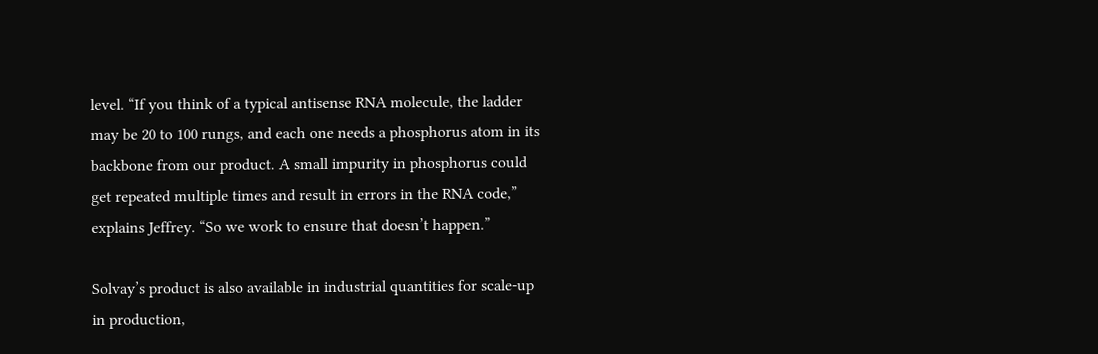level. “If you think of a typical antisense RNA molecule, the ladder may be 20 to 100 rungs, and each one needs a phosphorus atom in its backbone from our product. A small impurity in phosphorus could get repeated multiple times and result in errors in the RNA code,” explains Jeffrey. “So we work to ensure that doesn’t happen.”

Solvay’s product is also available in industrial quantities for scale-up in production,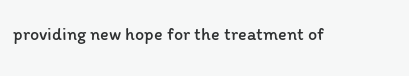providing new hope for the treatment of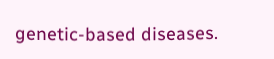genetic-based diseases.